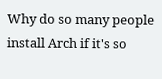Why do so many people install Arch if it's so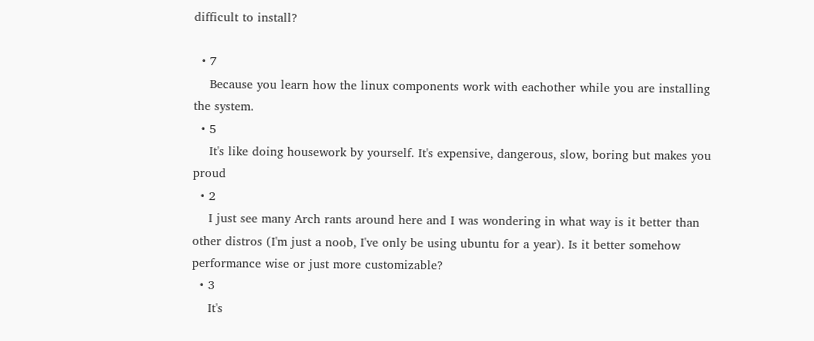difficult to install?

  • 7
    Because you learn how the linux components work with eachother while you are installing the system.
  • 5
    It's like doing housework by yourself. It's expensive, dangerous, slow, boring but makes you proud
  • 2
    I just see many Arch rants around here and I was wondering in what way is it better than other distros (I'm just a noob, I've only be using ubuntu for a year). Is it better somehow performance wise or just more customizable?
  • 3
    It's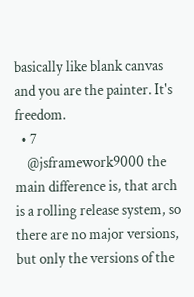basically like blank canvas and you are the painter. It's freedom.
  • 7
    @jsframework9000 the main difference is, that arch is a rolling release system, so there are no major versions, but only the versions of the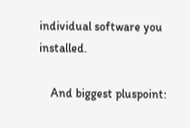individual software you installed.

    And biggest pluspoint: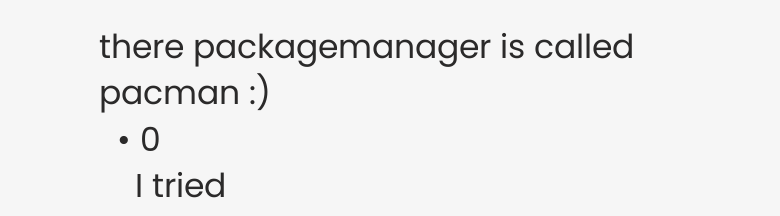there packagemanager is called pacman :)
  • 0
    I tried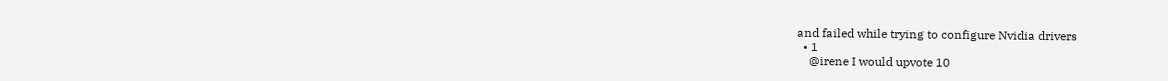and failed while trying to configure Nvidia drivers
  • 1
    @irene I would upvote 10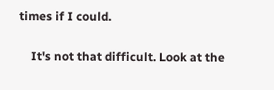times if I could.

    It's not that difficult. Look at the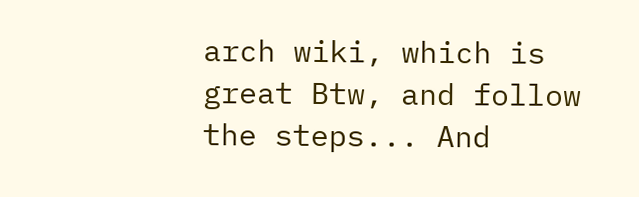arch wiki, which is great Btw, and follow the steps... And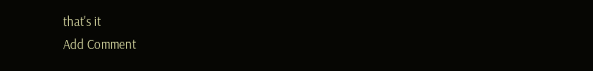that's it
Add Comment